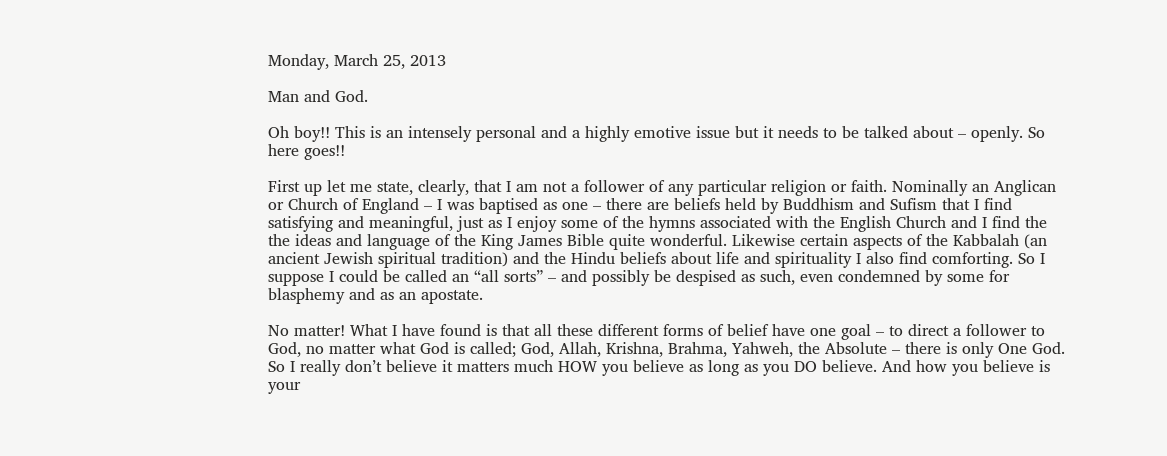Monday, March 25, 2013

Man and God.

Oh boy!! This is an intensely personal and a highly emotive issue but it needs to be talked about – openly. So here goes!!

First up let me state, clearly, that I am not a follower of any particular religion or faith. Nominally an Anglican or Church of England – I was baptised as one – there are beliefs held by Buddhism and Sufism that I find satisfying and meaningful, just as I enjoy some of the hymns associated with the English Church and I find the the ideas and language of the King James Bible quite wonderful. Likewise certain aspects of the Kabbalah (an ancient Jewish spiritual tradition) and the Hindu beliefs about life and spirituality I also find comforting. So I suppose I could be called an “all sorts” – and possibly be despised as such, even condemned by some for blasphemy and as an apostate.

No matter! What I have found is that all these different forms of belief have one goal – to direct a follower to God, no matter what God is called; God, Allah, Krishna, Brahma, Yahweh, the Absolute – there is only One God. So I really don’t believe it matters much HOW you believe as long as you DO believe. And how you believe is your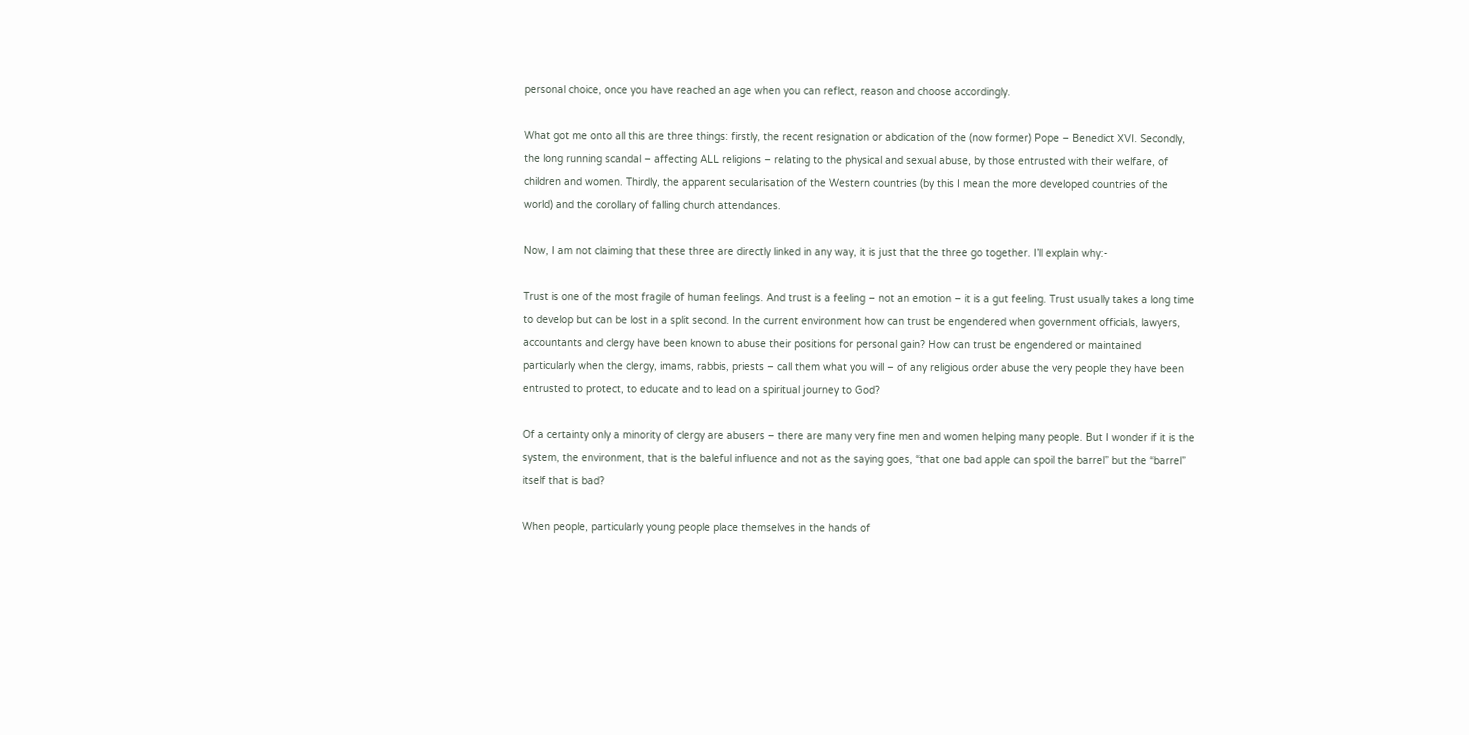personal choice, once you have reached an age when you can reflect, reason and choose accordingly.

What got me onto all this are three things: firstly, the recent resignation or abdication of the (now former) Pope – Benedict XVI. Secondly, the long running scandal – affecting ALL religions – relating to the physical and sexual abuse, by those entrusted with their welfare, of children and women. Thirdly, the apparent secularisation of the Western countries (by this I mean the more developed countries of the world) and the corollary of falling church attendances.

Now, I am not claiming that these three are directly linked in any way, it is just that the three go together. I’ll explain why:-

Trust is one of the most fragile of human feelings. And trust is a feeling – not an emotion – it is a gut feeling. Trust usually takes a long time to develop but can be lost in a split second. In the current environment how can trust be engendered when government officials, lawyers, accountants and clergy have been known to abuse their positions for personal gain? How can trust be engendered or maintained particularly when the clergy, imams, rabbis, priests – call them what you will – of any religious order abuse the very people they have been entrusted to protect, to educate and to lead on a spiritual journey to God?

Of a certainty only a minority of clergy are abusers – there are many very fine men and women helping many people. But I wonder if it is the system, the environment, that is the baleful influence and not as the saying goes, “that one bad apple can spoil the barrel” but the “barrel” itself that is bad?

When people, particularly young people place themselves in the hands of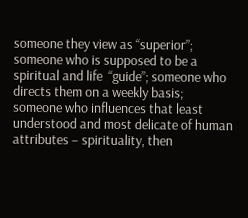someone they view as “superior”; someone who is supposed to be a spiritual and life  “guide”; someone who directs them on a weekly basis; someone who influences that least understood and most delicate of human attributes – spirituality, then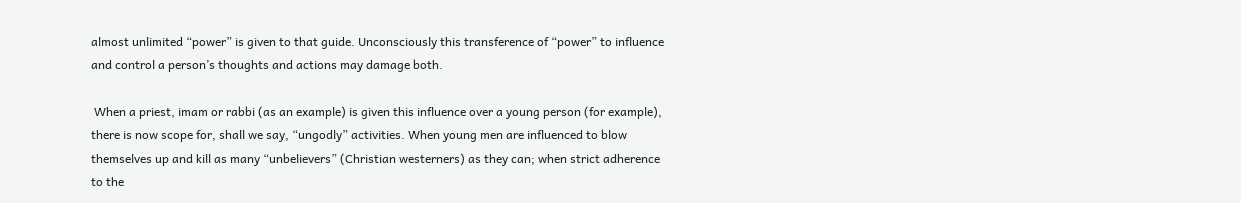almost unlimited “power” is given to that guide. Unconsciously this transference of “power” to influence and control a person’s thoughts and actions may damage both.

 When a priest, imam or rabbi (as an example) is given this influence over a young person (for example), there is now scope for, shall we say, “ungodly” activities. When young men are influenced to blow themselves up and kill as many “unbelievers” (Christian westerners) as they can; when strict adherence to the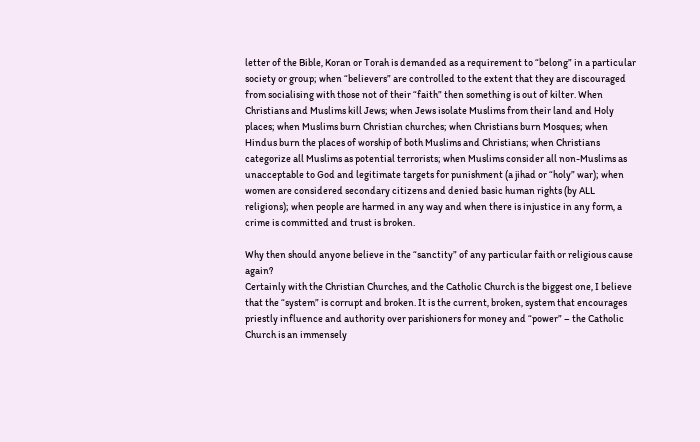letter of the Bible, Koran or Torah is demanded as a requirement to “belong” in a particular society or group; when “believers” are controlled to the extent that they are discouraged from socialising with those not of their “faith” then something is out of kilter. When Christians and Muslims kill Jews; when Jews isolate Muslims from their land and Holy places; when Muslims burn Christian churches; when Christians burn Mosques; when Hindus burn the places of worship of both Muslims and Christians; when Christians categorize all Muslims as potential terrorists; when Muslims consider all non-Muslims as unacceptable to God and legitimate targets for punishment (a jihad or “holy” war); when women are considered secondary citizens and denied basic human rights (by ALL religions); when people are harmed in any way and when there is injustice in any form, a crime is committed and trust is broken.

Why then should anyone believe in the “sanctity” of any particular faith or religious cause again?
Certainly with the Christian Churches, and the Catholic Church is the biggest one, I believe that the “system” is corrupt and broken. It is the current, broken, system that encourages priestly influence and authority over parishioners for money and “power” – the Catholic Church is an immensely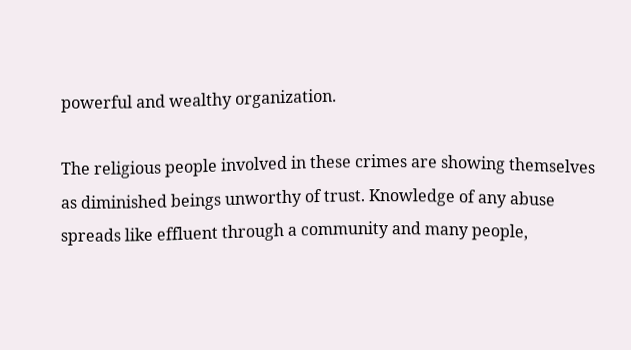powerful and wealthy organization.

The religious people involved in these crimes are showing themselves as diminished beings unworthy of trust. Knowledge of any abuse spreads like effluent through a community and many people,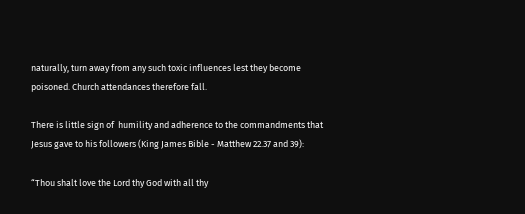naturally, turn away from any such toxic influences lest they become poisoned. Church attendances therefore fall.

There is little sign of  humility and adherence to the commandments that Jesus gave to his followers (King James Bible - Matthew 22.37 and 39):

“Thou shalt love the Lord thy God with all thy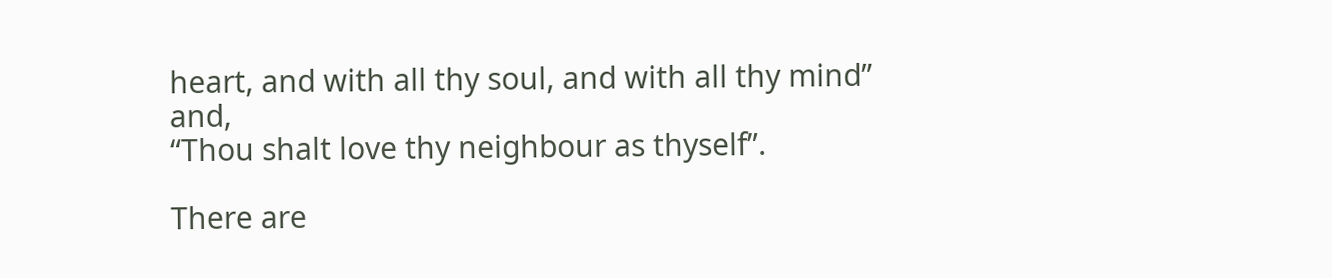heart, and with all thy soul, and with all thy mind” and,
“Thou shalt love thy neighbour as thyself”.

There are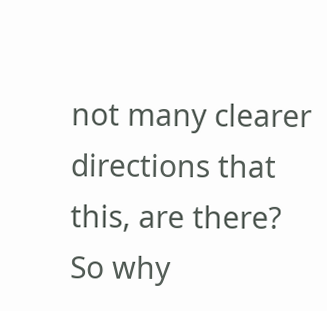not many clearer directions that this, are there? So why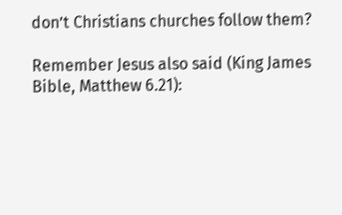don’t Christians churches follow them?

Remember Jesus also said (King James Bible, Matthew 6.21):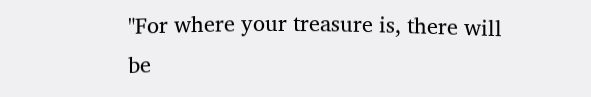"For where your treasure is, there will be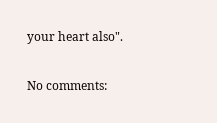your heart also".

No comments: